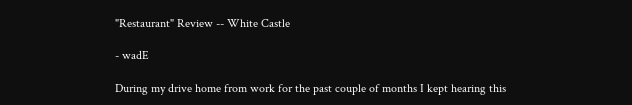"Restaurant" Review -- White Castle

- wadE

During my drive home from work for the past couple of months I kept hearing this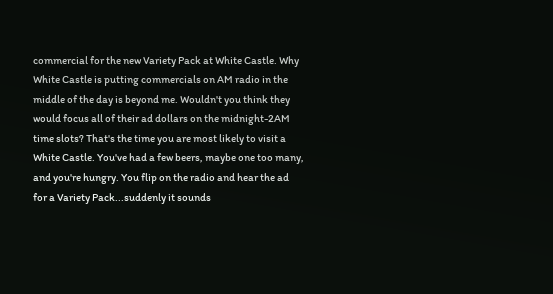commercial for the new Variety Pack at White Castle. Why White Castle is putting commercials on AM radio in the middle of the day is beyond me. Wouldn't you think they would focus all of their ad dollars on the midnight-2AM time slots? That's the time you are most likely to visit a White Castle. You've had a few beers, maybe one too many, and you're hungry. You flip on the radio and hear the ad for a Variety Pack...suddenly it sounds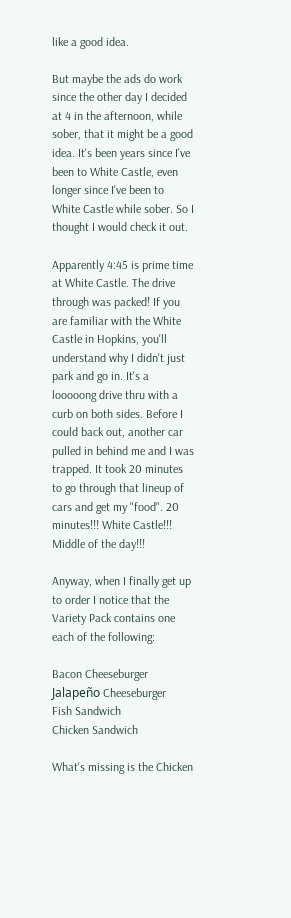like a good idea.

But maybe the ads do work since the other day I decided at 4 in the afternoon, while sober, that it might be a good idea. It's been years since I've been to White Castle, even longer since I've been to White Castle while sober. So I thought I would check it out.

Apparently 4:45 is prime time at White Castle. The drive through was packed! If you are familiar with the White Castle in Hopkins, you'll understand why I didn't just park and go in. It's a looooong drive thru with a curb on both sides. Before I could back out, another car pulled in behind me and I was trapped. It took 20 minutes to go through that lineup of cars and get my "food". 20 minutes!!! White Castle!!! Middle of the day!!!

Anyway, when I finally get up to order I notice that the Variety Pack contains one each of the following:

Bacon Cheeseburger
Jalapeño Cheeseburger
Fish Sandwich
Chicken Sandwich

What's missing is the Chicken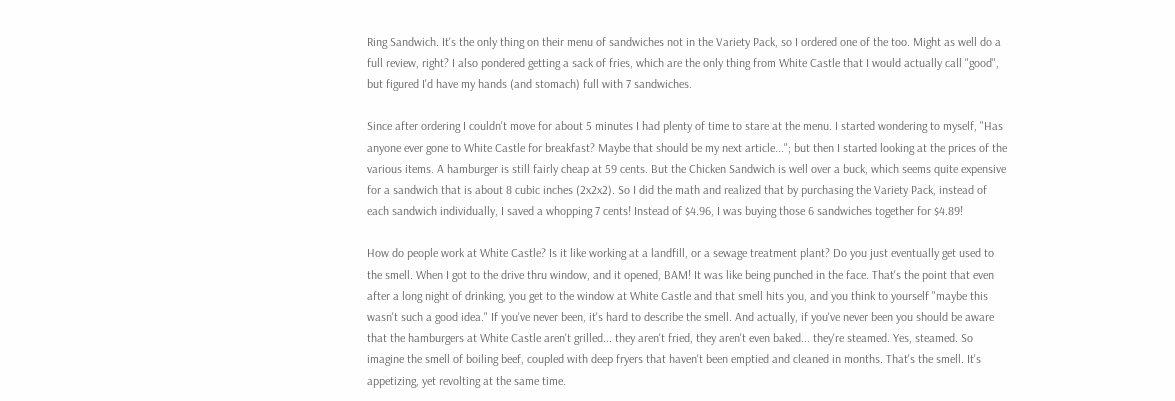Ring Sandwich. It's the only thing on their menu of sandwiches not in the Variety Pack, so I ordered one of the too. Might as well do a full review, right? I also pondered getting a sack of fries, which are the only thing from White Castle that I would actually call "good", but figured I'd have my hands (and stomach) full with 7 sandwiches.

Since after ordering I couldn't move for about 5 minutes I had plenty of time to stare at the menu. I started wondering to myself, "Has anyone ever gone to White Castle for breakfast? Maybe that should be my next article..."; but then I started looking at the prices of the various items. A hamburger is still fairly cheap at 59 cents. But the Chicken Sandwich is well over a buck, which seems quite expensive for a sandwich that is about 8 cubic inches (2x2x2). So I did the math and realized that by purchasing the Variety Pack, instead of each sandwich individually, I saved a whopping 7 cents! Instead of $4.96, I was buying those 6 sandwiches together for $4.89!

How do people work at White Castle? Is it like working at a landfill, or a sewage treatment plant? Do you just eventually get used to the smell. When I got to the drive thru window, and it opened, BAM! It was like being punched in the face. That's the point that even after a long night of drinking, you get to the window at White Castle and that smell hits you, and you think to yourself "maybe this wasn't such a good idea." If you've never been, it's hard to describe the smell. And actually, if you've never been you should be aware that the hamburgers at White Castle aren't grilled... they aren't fried, they aren't even baked... they're steamed. Yes, steamed. So imagine the smell of boiling beef, coupled with deep fryers that haven't been emptied and cleaned in months. That's the smell. It's appetizing, yet revolting at the same time.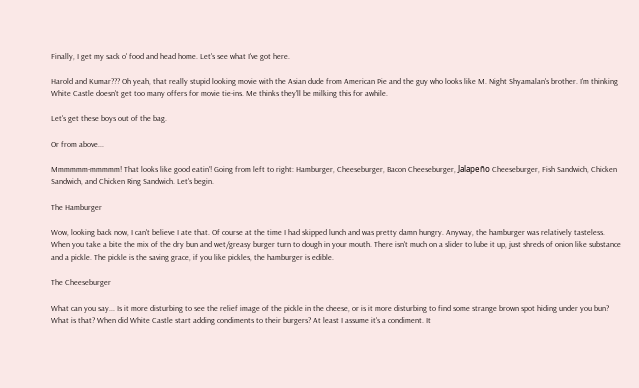Finally, I get my sack o' food and head home. Let's see what I've got here.

Harold and Kumar??? Oh yeah, that really stupid looking movie with the Asian dude from American Pie and the guy who looks like M. Night Shyamalan's brother. I'm thinking White Castle doesn't get too many offers for movie tie-ins. Me thinks they'll be milking this for awhile.

Let's get these boys out of the bag.

Or from above...

Mmmmmm-mmmmm! That looks like good eatin'! Going from left to right: Hamburger, Cheeseburger, Bacon Cheeseburger, Jalapeño Cheeseburger, Fish Sandwich, Chicken Sandwich, and Chicken Ring Sandwich. Let's begin.

The Hamburger

Wow, looking back now, I can't believe I ate that. Of course at the time I had skipped lunch and was pretty damn hungry. Anyway, the hamburger was relatively tasteless. When you take a bite the mix of the dry bun and wet/greasy burger turn to dough in your mouth. There isn't much on a slider to lube it up, just shreds of onion like substance and a pickle. The pickle is the saving grace, if you like pickles, the hamburger is edible.

The Cheeseburger

What can you say... Is it more disturbing to see the relief image of the pickle in the cheese, or is it more disturbing to find some strange brown spot hiding under you bun? What is that? When did White Castle start adding condiments to their burgers? At least I assume it's a condiment. It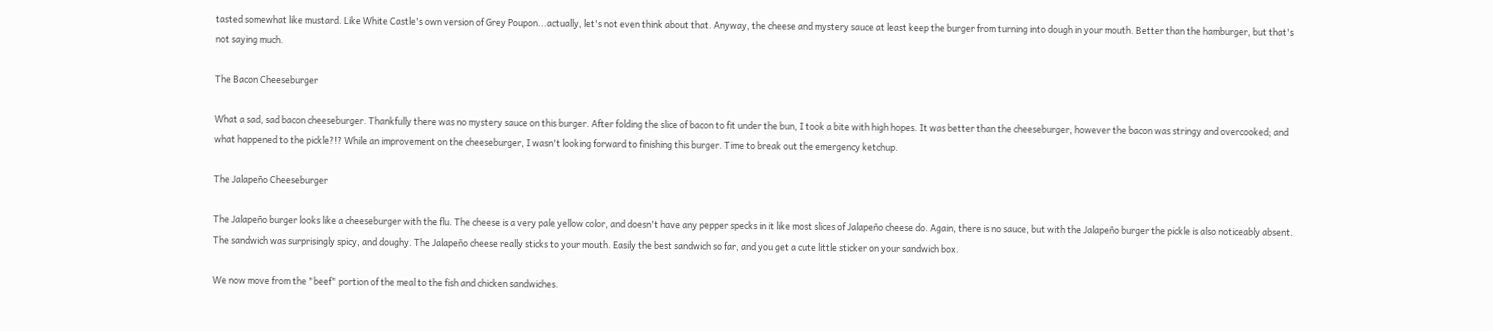tasted somewhat like mustard. Like White Castle's own version of Grey Poupon...actually, let's not even think about that. Anyway, the cheese and mystery sauce at least keep the burger from turning into dough in your mouth. Better than the hamburger, but that's not saying much.

The Bacon Cheeseburger

What a sad, sad bacon cheeseburger. Thankfully there was no mystery sauce on this burger. After folding the slice of bacon to fit under the bun, I took a bite with high hopes. It was better than the cheeseburger, however the bacon was stringy and overcooked; and what happened to the pickle?!? While an improvement on the cheeseburger, I wasn't looking forward to finishing this burger. Time to break out the emergency ketchup.

The Jalapeño Cheeseburger

The Jalapeño burger looks like a cheeseburger with the flu. The cheese is a very pale yellow color, and doesn't have any pepper specks in it like most slices of Jalapeño cheese do. Again, there is no sauce, but with the Jalapeño burger the pickle is also noticeably absent. The sandwich was surprisingly spicy, and doughy. The Jalapeño cheese really sticks to your mouth. Easily the best sandwich so far, and you get a cute little sticker on your sandwich box.

We now move from the "beef" portion of the meal to the fish and chicken sandwiches.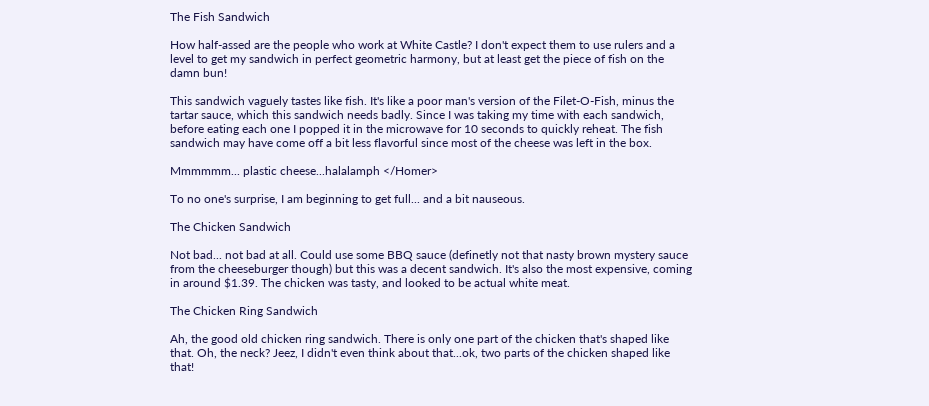The Fish Sandwich

How half-assed are the people who work at White Castle? I don't expect them to use rulers and a level to get my sandwich in perfect geometric harmony, but at least get the piece of fish on the damn bun!

This sandwich vaguely tastes like fish. It's like a poor man's version of the Filet-O-Fish, minus the tartar sauce, which this sandwich needs badly. Since I was taking my time with each sandwich, before eating each one I popped it in the microwave for 10 seconds to quickly reheat. The fish sandwich may have come off a bit less flavorful since most of the cheese was left in the box.

Mmmmmm... plastic cheese...halalamph </Homer>

To no one's surprise, I am beginning to get full... and a bit nauseous.

The Chicken Sandwich

Not bad... not bad at all. Could use some BBQ sauce (definetly not that nasty brown mystery sauce from the cheeseburger though) but this was a decent sandwich. It's also the most expensive, coming in around $1.39. The chicken was tasty, and looked to be actual white meat.

The Chicken Ring Sandwich

Ah, the good old chicken ring sandwich. There is only one part of the chicken that's shaped like that. Oh, the neck? Jeez, I didn't even think about that...ok, two parts of the chicken shaped like that!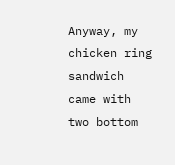Anyway, my chicken ring sandwich came with two bottom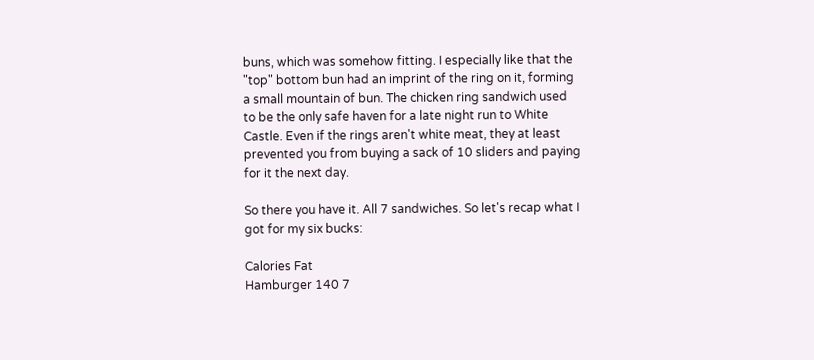buns, which was somehow fitting. I especially like that the "top" bottom bun had an imprint of the ring on it, forming a small mountain of bun. The chicken ring sandwich used to be the only safe haven for a late night run to White Castle. Even if the rings aren't white meat, they at least prevented you from buying a sack of 10 sliders and paying for it the next day.

So there you have it. All 7 sandwiches. So let's recap what I got for my six bucks:

Calories Fat
Hamburger 140 7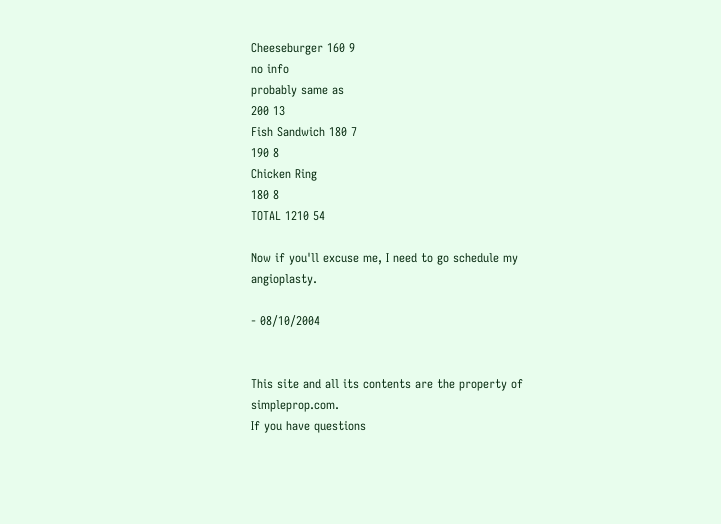Cheeseburger 160 9
no info
probably same as
200 13
Fish Sandwich 180 7
190 8
Chicken Ring
180 8
TOTAL 1210 54

Now if you'll excuse me, I need to go schedule my angioplasty.

- 08/10/2004


This site and all its contents are the property of simpleprop.com.
If you have questions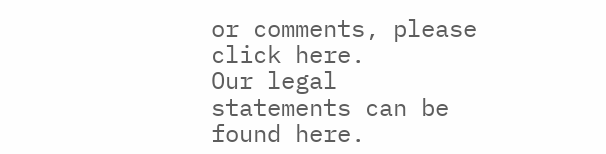or comments, please click here.
Our legal statements can be found here.